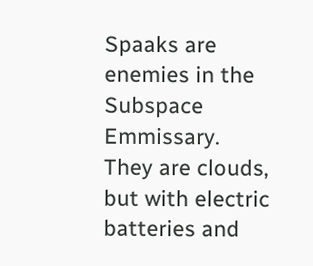Spaaks are enemies in the Subspace Emmissary. They are clouds, but with electric batteries and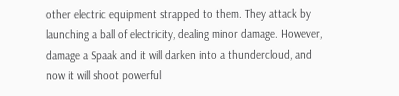other electric equipment strapped to them. They attack by launching a ball of electricity, dealing minor damage. However, damage a Spaak and it will darken into a thundercloud, and now it will shoot powerful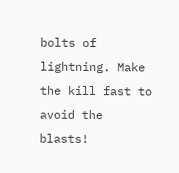bolts of lightning. Make the kill fast to avoid the blasts!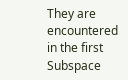They are encountered in the first Subspace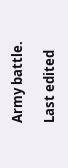Army battle.

Last edited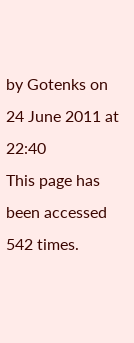by Gotenks on 24 June 2011 at 22:40
This page has been accessed 542 times.